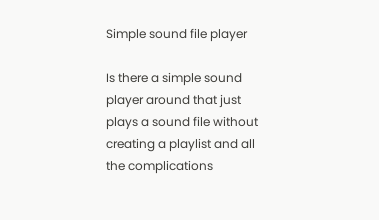Simple sound file player

Is there a simple sound player around that just plays a sound file without creating a playlist and all the complications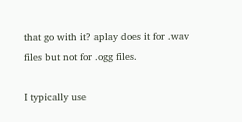that go with it? aplay does it for .wav files but not for .ogg files.

I typically use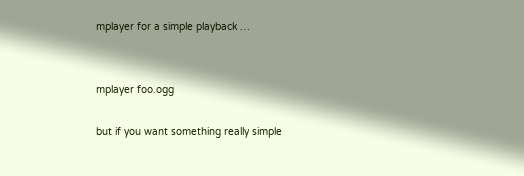mplayer for a simple playback …


mplayer foo.ogg

but if you want something really simple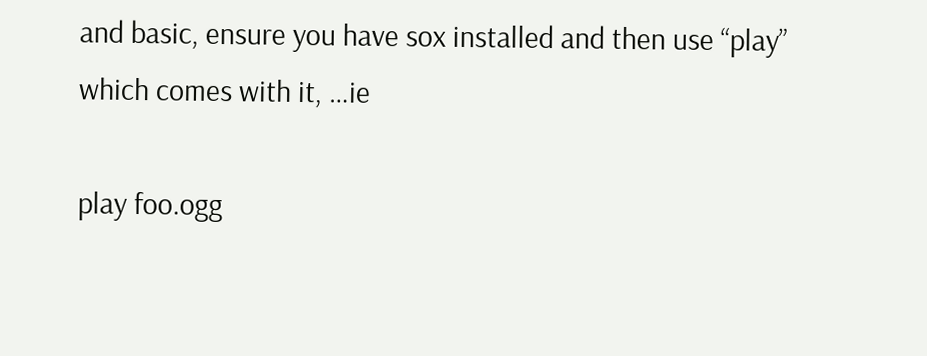and basic, ensure you have sox installed and then use “play” which comes with it, …ie

play foo.ogg